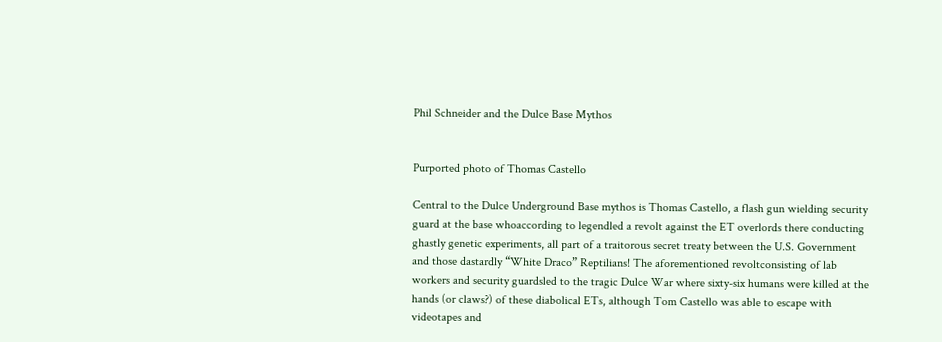Phil Schneider and the Dulce Base Mythos


Purported photo of Thomas Castello

Central to the Dulce Underground Base mythos is Thomas Castello, a flash gun wielding security guard at the base whoaccording to legendled a revolt against the ET overlords there conducting ghastly genetic experiments, all part of a traitorous secret treaty between the U.S. Government and those dastardly “White Draco” Reptilians! The aforementioned revoltconsisting of lab workers and security guardsled to the tragic Dulce War where sixty-six humans were killed at the hands (or claws?) of these diabolical ETs, although Tom Castello was able to escape with videotapes and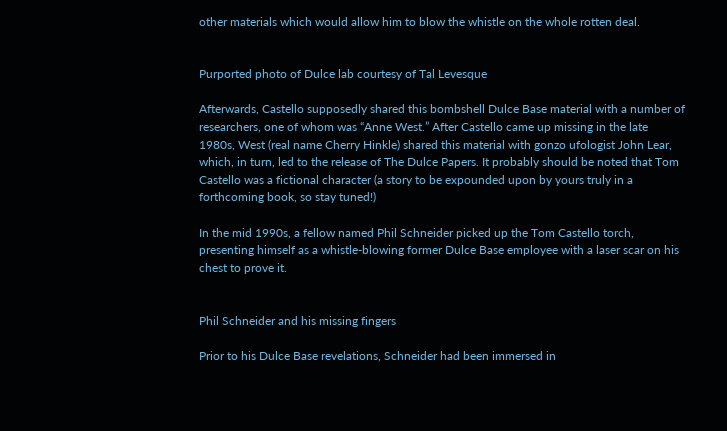other materials which would allow him to blow the whistle on the whole rotten deal.


Purported photo of Dulce lab courtesy of Tal Levesque

Afterwards, Castello supposedly shared this bombshell Dulce Base material with a number of researchers, one of whom was “Anne West.” After Castello came up missing in the late 1980s, West (real name Cherry Hinkle) shared this material with gonzo ufologist John Lear, which, in turn, led to the release of The Dulce Papers. It probably should be noted that Tom Castello was a fictional character (a story to be expounded upon by yours truly in a forthcoming book, so stay tuned!)

In the mid 1990s, a fellow named Phil Schneider picked up the Tom Castello torch, presenting himself as a whistle-blowing former Dulce Base employee with a laser scar on his chest to prove it.


Phil Schneider and his missing fingers

Prior to his Dulce Base revelations, Schneider had been immersed in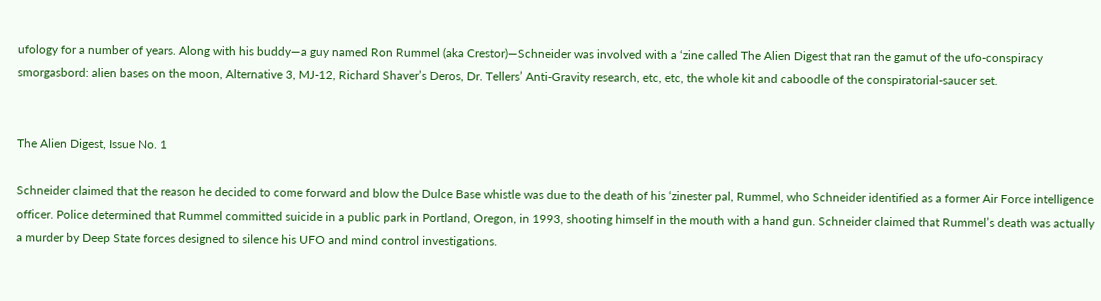ufology for a number of years. Along with his buddy—a guy named Ron Rummel (aka Crestor)—Schneider was involved with a ‘zine called The Alien Digest that ran the gamut of the ufo-conspiracy smorgasbord: alien bases on the moon, Alternative 3, MJ-12, Richard Shaver’s Deros, Dr. Tellers’ Anti-Gravity research, etc, etc, the whole kit and caboodle of the conspiratorial-saucer set.


The Alien Digest, Issue No. 1

Schneider claimed that the reason he decided to come forward and blow the Dulce Base whistle was due to the death of his ‘zinester pal, Rummel, who Schneider identified as a former Air Force intelligence officer. Police determined that Rummel committed suicide in a public park in Portland, Oregon, in 1993, shooting himself in the mouth with a hand gun. Schneider claimed that Rummel’s death was actually a murder by Deep State forces designed to silence his UFO and mind control investigations.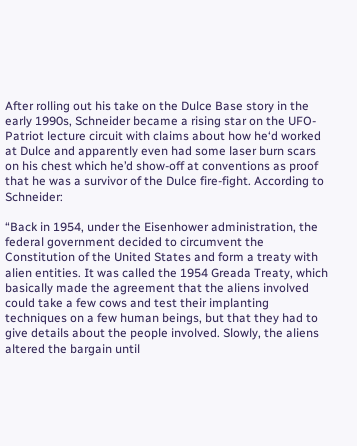After rolling out his take on the Dulce Base story in the early 1990s, Schneider became a rising star on the UFO-Patriot lecture circuit with claims about how he‘d worked at Dulce and apparently even had some laser burn scars on his chest which he’d show-off at conventions as proof that he was a survivor of the Dulce fire-fight. According to Schneider:

“Back in 1954, under the Eisenhower administration, the federal government decided to circumvent the Constitution of the United States and form a treaty with alien entities. It was called the 1954 Greada Treaty, which basically made the agreement that the aliens involved could take a few cows and test their implanting techniques on a few human beings, but that they had to give details about the people involved. Slowly, the aliens altered the bargain until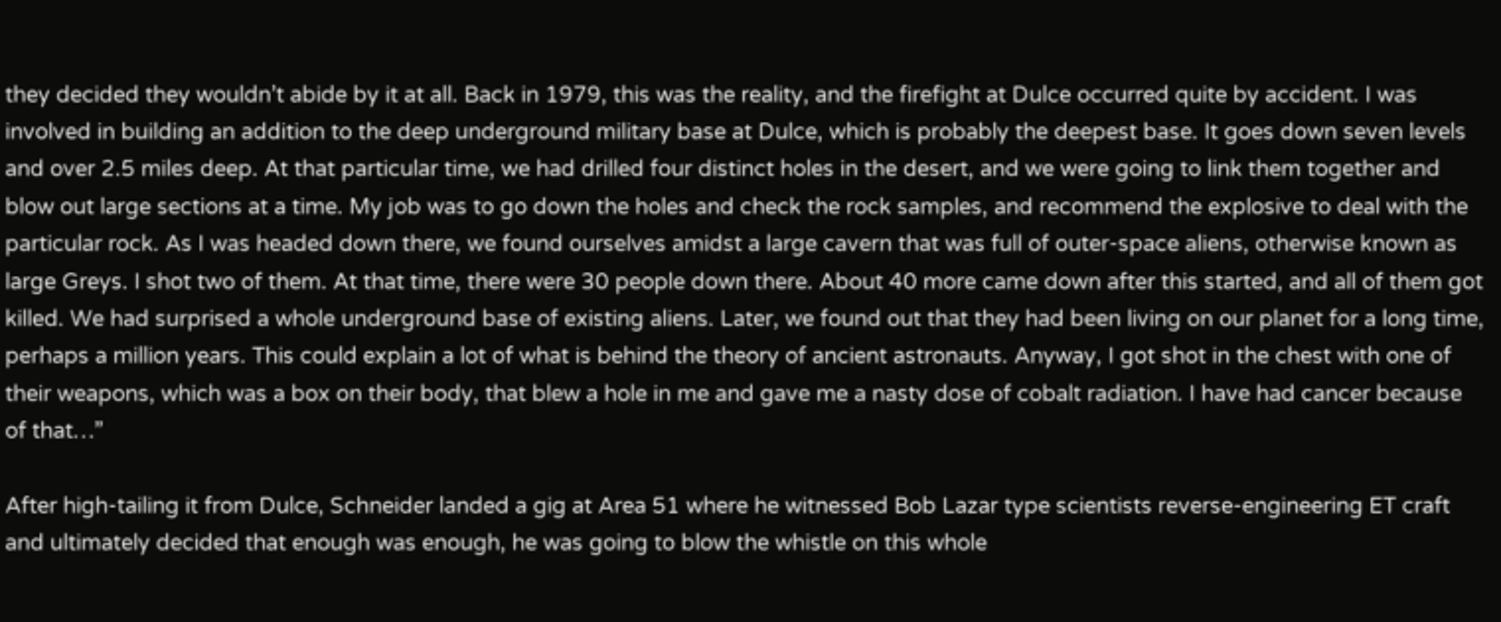they decided they wouldn’t abide by it at all. Back in 1979, this was the reality, and the firefight at Dulce occurred quite by accident. I was involved in building an addition to the deep underground military base at Dulce, which is probably the deepest base. It goes down seven levels and over 2.5 miles deep. At that particular time, we had drilled four distinct holes in the desert, and we were going to link them together and blow out large sections at a time. My job was to go down the holes and check the rock samples, and recommend the explosive to deal with the particular rock. As I was headed down there, we found ourselves amidst a large cavern that was full of outer-space aliens, otherwise known as large Greys. I shot two of them. At that time, there were 30 people down there. About 40 more came down after this started, and all of them got killed. We had surprised a whole underground base of existing aliens. Later, we found out that they had been living on our planet for a long time, perhaps a million years. This could explain a lot of what is behind the theory of ancient astronauts. Anyway, I got shot in the chest with one of their weapons, which was a box on their body, that blew a hole in me and gave me a nasty dose of cobalt radiation. I have had cancer because of that…”

After high-tailing it from Dulce, Schneider landed a gig at Area 51 where he witnessed Bob Lazar type scientists reverse-engineering ET craft and ultimately decided that enough was enough, he was going to blow the whistle on this whole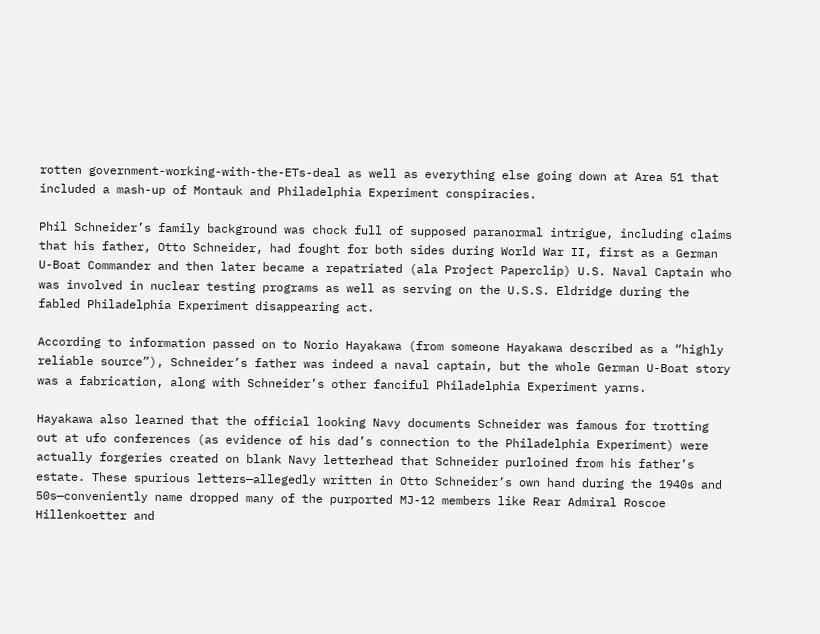rotten government-working-with-the-ETs-deal as well as everything else going down at Area 51 that included a mash-up of Montauk and Philadelphia Experiment conspiracies.

Phil Schneider’s family background was chock full of supposed paranormal intrigue, including claims that his father, Otto Schneider, had fought for both sides during World War II, first as a German U-Boat Commander and then later became a repatriated (ala Project Paperclip) U.S. Naval Captain who was involved in nuclear testing programs as well as serving on the U.S.S. Eldridge during the fabled Philadelphia Experiment disappearing act.

According to information passed on to Norio Hayakawa (from someone Hayakawa described as a “highly reliable source”), Schneider’s father was indeed a naval captain, but the whole German U-Boat story was a fabrication, along with Schneider’s other fanciful Philadelphia Experiment yarns.

Hayakawa also learned that the official looking Navy documents Schneider was famous for trotting out at ufo conferences (as evidence of his dad’s connection to the Philadelphia Experiment) were actually forgeries created on blank Navy letterhead that Schneider purloined from his father’s estate. These spurious letters—allegedly written in Otto Schneider’s own hand during the 1940s and 50s—conveniently name dropped many of the purported MJ-12 members like Rear Admiral Roscoe Hillenkoetter and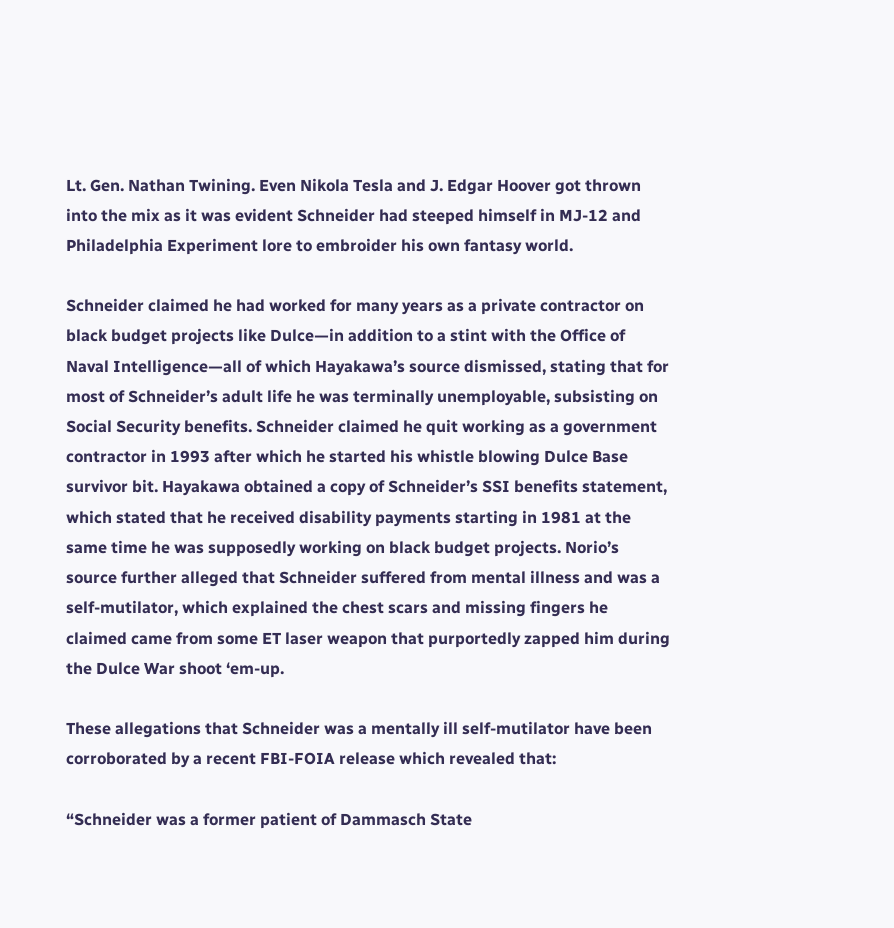Lt. Gen. Nathan Twining. Even Nikola Tesla and J. Edgar Hoover got thrown into the mix as it was evident Schneider had steeped himself in MJ-12 and Philadelphia Experiment lore to embroider his own fantasy world.

Schneider claimed he had worked for many years as a private contractor on black budget projects like Dulce—in addition to a stint with the Office of Naval Intelligence—all of which Hayakawa’s source dismissed, stating that for most of Schneider’s adult life he was terminally unemployable, subsisting on Social Security benefits. Schneider claimed he quit working as a government contractor in 1993 after which he started his whistle blowing Dulce Base survivor bit. Hayakawa obtained a copy of Schneider’s SSI benefits statement, which stated that he received disability payments starting in 1981 at the same time he was supposedly working on black budget projects. Norio’s source further alleged that Schneider suffered from mental illness and was a self-mutilator, which explained the chest scars and missing fingers he claimed came from some ET laser weapon that purportedly zapped him during the Dulce War shoot ‘em-up.

These allegations that Schneider was a mentally ill self-mutilator have been corroborated by a recent FBI-FOIA release which revealed that:

“Schneider was a former patient of Dammasch State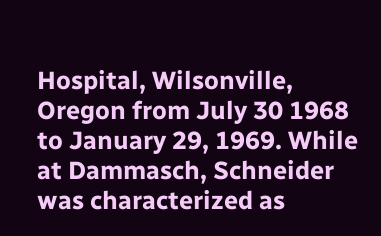Hospital, Wilsonville, Oregon from July 30 1968 to January 29, 1969. While at Dammasch, Schneider was characterized as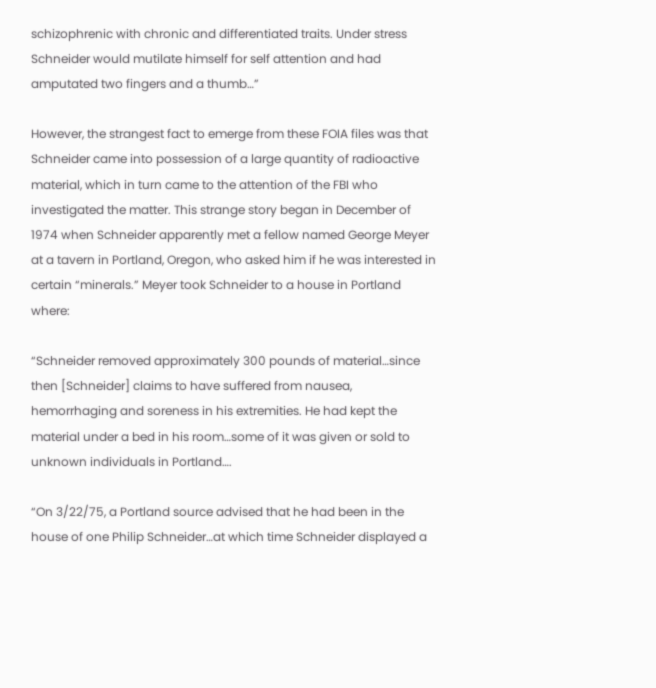schizophrenic with chronic and differentiated traits. Under stress Schneider would mutilate himself for self attention and had amputated two fingers and a thumb…”

However, the strangest fact to emerge from these FOIA files was that Schneider came into possession of a large quantity of radioactive material, which in turn came to the attention of the FBI who investigated the matter. This strange story began in December of 1974 when Schneider apparently met a fellow named George Meyer at a tavern in Portland, Oregon, who asked him if he was interested in certain “minerals.” Meyer took Schneider to a house in Portland where:

“Schneider removed approximately 300 pounds of material…since then [Schneider] claims to have suffered from nausea, hemorrhaging and soreness in his extremities. He had kept the material under a bed in his room…some of it was given or sold to unknown individuals in Portland….

“On 3/22/75, a Portland source advised that he had been in the house of one Philip Schneider…at which time Schneider displayed a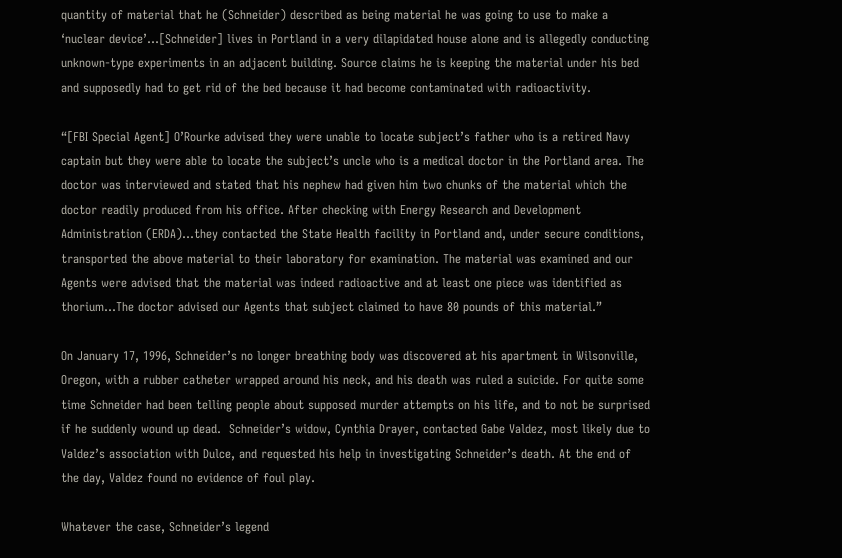quantity of material that he (Schneider) described as being material he was going to use to make a ‘nuclear device’…[Schneider] lives in Portland in a very dilapidated house alone and is allegedly conducting unknown-type experiments in an adjacent building. Source claims he is keeping the material under his bed and supposedly had to get rid of the bed because it had become contaminated with radioactivity.

“[FBI Special Agent] O’Rourke advised they were unable to locate subject’s father who is a retired Navy captain but they were able to locate the subject’s uncle who is a medical doctor in the Portland area. The doctor was interviewed and stated that his nephew had given him two chunks of the material which the doctor readily produced from his office. After checking with Energy Research and Development Administration (ERDA)…they contacted the State Health facility in Portland and, under secure conditions, transported the above material to their laboratory for examination. The material was examined and our Agents were advised that the material was indeed radioactive and at least one piece was identified as thorium…The doctor advised our Agents that subject claimed to have 80 pounds of this material.”

On January 17, 1996, Schneider’s no longer breathing body was discovered at his apartment in Wilsonville, Oregon, with a rubber catheter wrapped around his neck, and his death was ruled a suicide. For quite some time Schneider had been telling people about supposed murder attempts on his life, and to not be surprised if he suddenly wound up dead.  Schneider’s widow, Cynthia Drayer, contacted Gabe Valdez, most likely due to Valdez’s association with Dulce, and requested his help in investigating Schneider’s death. At the end of the day, Valdez found no evidence of foul play.

Whatever the case, Schneider’s legend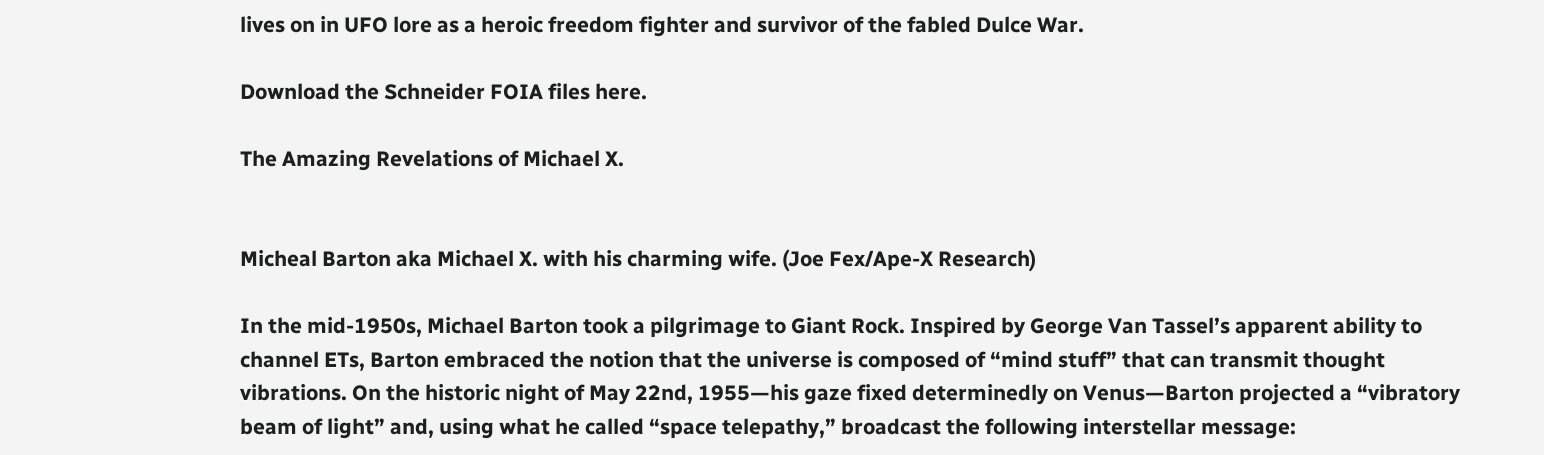lives on in UFO lore as a heroic freedom fighter and survivor of the fabled Dulce War.

Download the Schneider FOIA files here.

The Amazing Revelations of Michael X.


Micheal Barton aka Michael X. with his charming wife. (Joe Fex/Ape-X Research)

In the mid-1950s, Michael Barton took a pilgrimage to Giant Rock. Inspired by George Van Tassel’s apparent ability to channel ETs, Barton embraced the notion that the universe is composed of “mind stuff” that can transmit thought vibrations. On the historic night of May 22nd, 1955—his gaze fixed determinedly on Venus—Barton projected a “vibratory beam of light” and, using what he called “space telepathy,” broadcast the following interstellar message: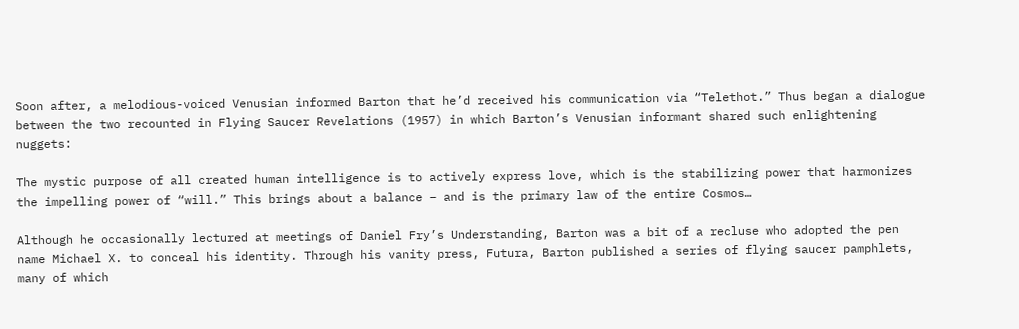Soon after, a melodious-voiced Venusian informed Barton that he’d received his communication via “Telethot.” Thus began a dialogue between the two recounted in Flying Saucer Revelations (1957) in which Barton’s Venusian informant shared such enlightening nuggets:

The mystic purpose of all created human intelligence is to actively express love, which is the stabilizing power that harmonizes the impelling power of “will.” This brings about a balance – and is the primary law of the entire Cosmos…

Although he occasionally lectured at meetings of Daniel Fry’s Understanding, Barton was a bit of a recluse who adopted the pen name Michael X. to conceal his identity. Through his vanity press, Futura, Barton published a series of flying saucer pamphlets, many of which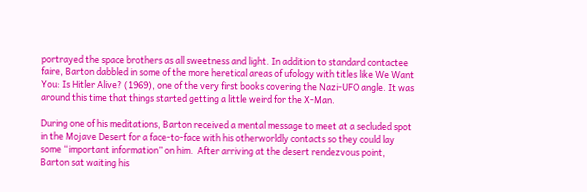portrayed the space brothers as all sweetness and light. In addition to standard contactee faire, Barton dabbled in some of the more heretical areas of ufology with titles like We Want You: Is Hitler Alive? (1969), one of the very first books covering the Nazi-UFO angle. It was around this time that things started getting a little weird for the X-Man.

During one of his meditations, Barton received a mental message to meet at a secluded spot in the Mojave Desert for a face-to-face with his otherworldly contacts so they could lay some “important information” on him.  After arriving at the desert rendezvous point, Barton sat waiting his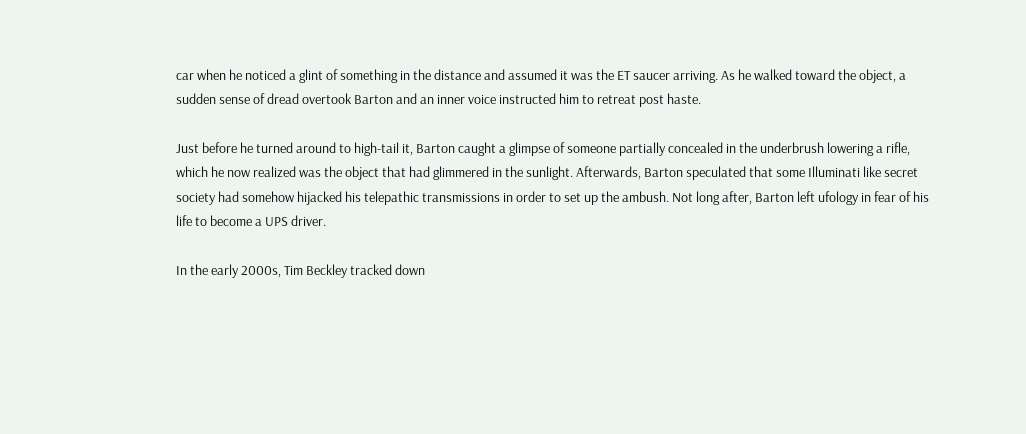car when he noticed a glint of something in the distance and assumed it was the ET saucer arriving. As he walked toward the object, a sudden sense of dread overtook Barton and an inner voice instructed him to retreat post haste.

Just before he turned around to high-tail it, Barton caught a glimpse of someone partially concealed in the underbrush lowering a rifle, which he now realized was the object that had glimmered in the sunlight. Afterwards, Barton speculated that some Illuminati like secret society had somehow hijacked his telepathic transmissions in order to set up the ambush. Not long after, Barton left ufology in fear of his life to become a UPS driver.

In the early 2000s, Tim Beckley tracked down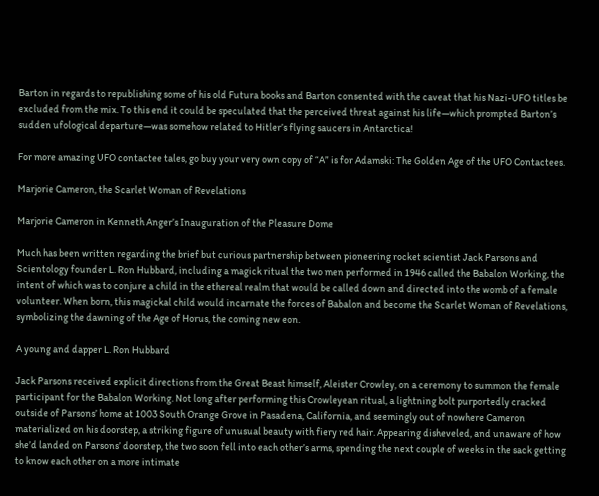Barton in regards to republishing some of his old Futura books and Barton consented with the caveat that his Nazi-UFO titles be excluded from the mix. To this end it could be speculated that the perceived threat against his life—which prompted Barton’s sudden ufological departure—was somehow related to Hitler’s flying saucers in Antarctica!

For more amazing UFO contactee tales, go buy your very own copy of “A” is for Adamski: The Golden Age of the UFO Contactees.

Marjorie Cameron, the Scarlet Woman of Revelations

Marjorie Cameron in Kenneth Anger’s Inauguration of the Pleasure Dome

Much has been written regarding the brief but curious partnership between pioneering rocket scientist Jack Parsons and Scientology founder L. Ron Hubbard, including a magick ritual the two men performed in 1946 called the Babalon Working, the intent of which was to conjure a child in the ethereal realm that would be called down and directed into the womb of a female volunteer. When born, this magickal child would incarnate the forces of Babalon and become the Scarlet Woman of Revelations, symbolizing the dawning of the Age of Horus, the coming new eon.

A young and dapper L. Ron Hubbard

Jack Parsons received explicit directions from the Great Beast himself, Aleister Crowley, on a ceremony to summon the female participant for the Babalon Working. Not long after performing this Crowleyean ritual, a lightning bolt purportedly cracked outside of Parsons’ home at 1003 South Orange Grove in Pasadena, California, and seemingly out of nowhere Cameron materialized on his doorstep, a striking figure of unusual beauty with fiery red hair. Appearing disheveled, and unaware of how she’d landed on Parsons’ doorstep, the two soon fell into each other’s arms, spending the next couple of weeks in the sack getting to know each other on a more intimate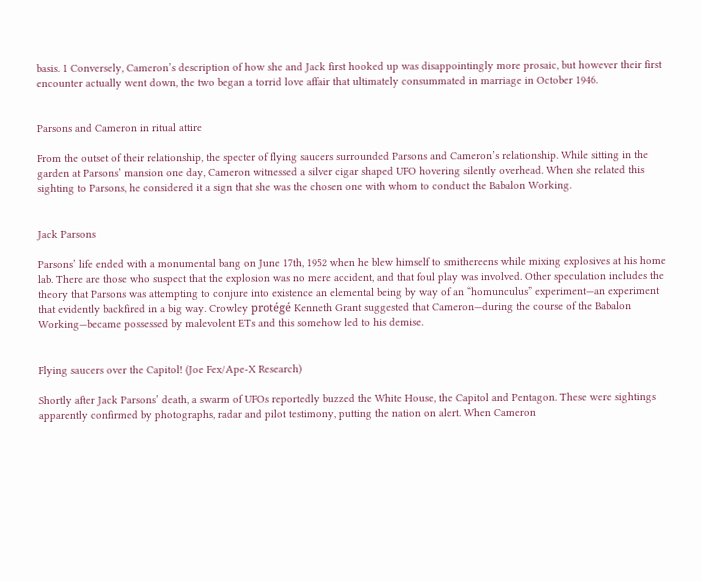basis. 1 Conversely, Cameron’s description of how she and Jack first hooked up was disappointingly more prosaic, but however their first encounter actually went down, the two began a torrid love affair that ultimately consummated in marriage in October 1946.


Parsons and Cameron in ritual attire

From the outset of their relationship, the specter of flying saucers surrounded Parsons and Cameron’s relationship. While sitting in the garden at Parsons’ mansion one day, Cameron witnessed a silver cigar shaped UFO hovering silently overhead. When she related this sighting to Parsons, he considered it a sign that she was the chosen one with whom to conduct the Babalon Working.


Jack Parsons

Parsons’ life ended with a monumental bang on June 17th, 1952 when he blew himself to smithereens while mixing explosives at his home lab. There are those who suspect that the explosion was no mere accident, and that foul play was involved. Other speculation includes the theory that Parsons was attempting to conjure into existence an elemental being by way of an “homunculus” experiment—an experiment that evidently backfired in a big way. Crowley protégé Kenneth Grant suggested that Cameron—during the course of the Babalon Working—became possessed by malevolent ETs and this somehow led to his demise.


Flying saucers over the Capitol! (Joe Fex/Ape-X Research)

Shortly after Jack Parsons’ death, a swarm of UFOs reportedly buzzed the White House, the Capitol and Pentagon. These were sightings apparently confirmed by photographs, radar and pilot testimony, putting the nation on alert. When Cameron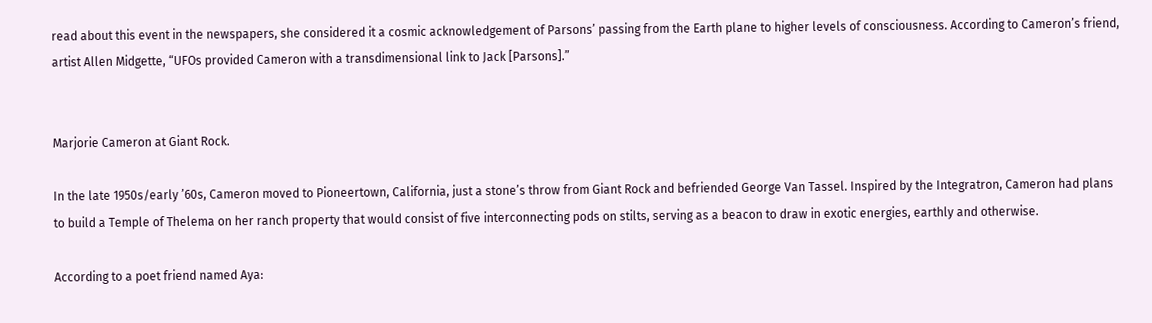read about this event in the newspapers, she considered it a cosmic acknowledgement of Parsons’ passing from the Earth plane to higher levels of consciousness. According to Cameron’s friend, artist Allen Midgette, “UFOs provided Cameron with a transdimensional link to Jack [Parsons].”


Marjorie Cameron at Giant Rock.

In the late 1950s/early ’60s, Cameron moved to Pioneertown, California, just a stone’s throw from Giant Rock and befriended George Van Tassel. Inspired by the Integratron, Cameron had plans to build a Temple of Thelema on her ranch property that would consist of five interconnecting pods on stilts, serving as a beacon to draw in exotic energies, earthly and otherwise.

According to a poet friend named Aya: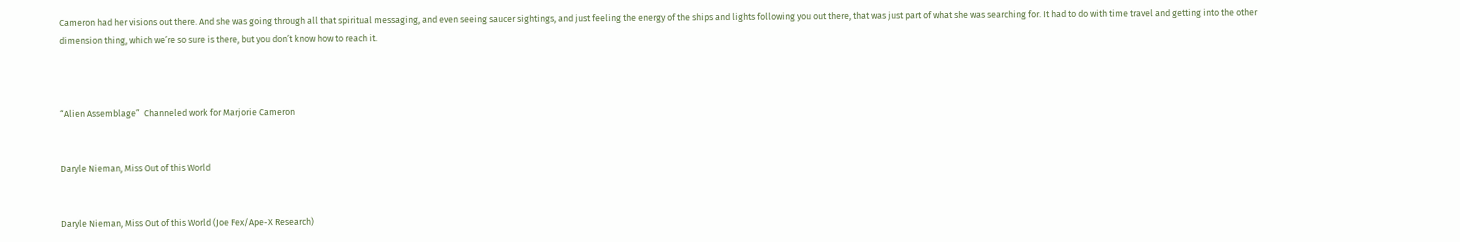Cameron had her visions out there. And she was going through all that spiritual messaging, and even seeing saucer sightings, and just feeling the energy of the ships and lights following you out there, that was just part of what she was searching for. It had to do with time travel and getting into the other dimension thing, which we’re so sure is there, but you don’t know how to reach it.



“Alien Assemblage”  Channeled work for Marjorie Cameron


Daryle Nieman, Miss Out of this World


Daryle Nieman, Miss Out of this World (Joe Fex/Ape-X Research)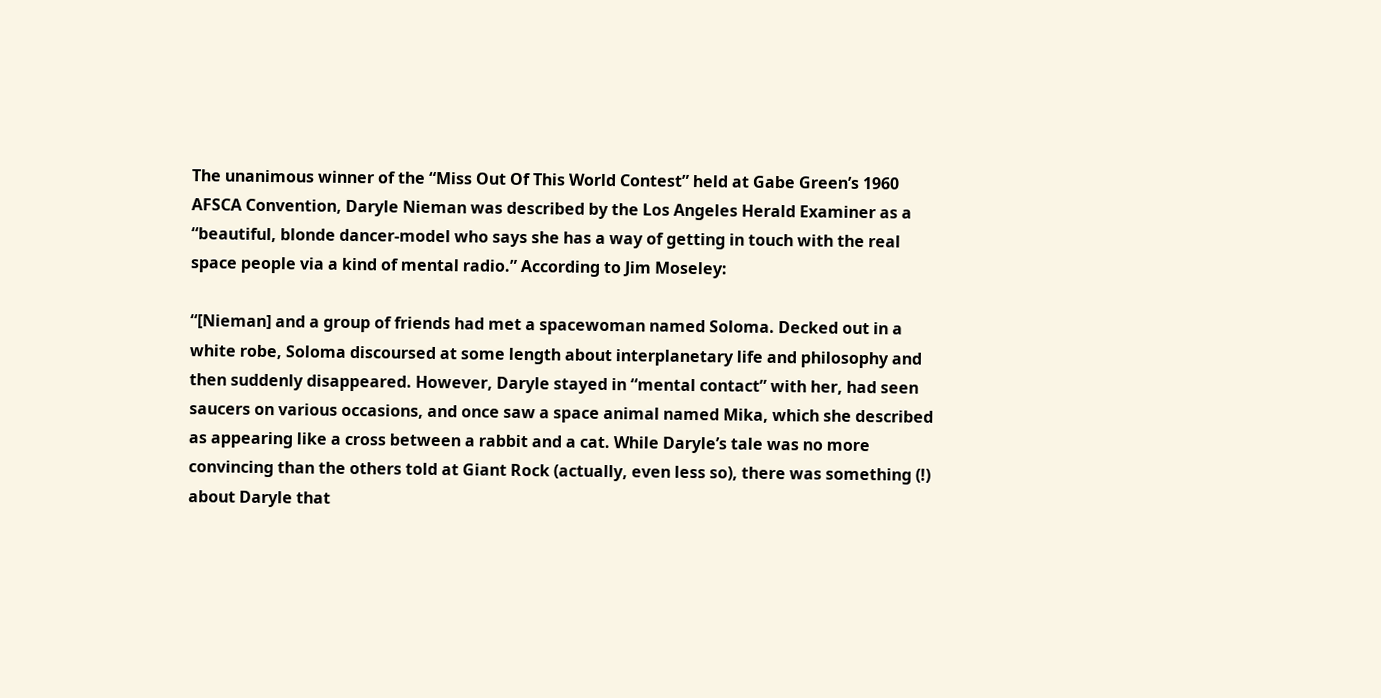The unanimous winner of the “Miss Out Of This World Contest” held at Gabe Green’s 1960 AFSCA Convention, Daryle Nieman was described by the Los Angeles Herald Examiner as a “beautiful, blonde dancer-model who says she has a way of getting in touch with the real space people via a kind of mental radio.” According to Jim Moseley:

“[Nieman] and a group of friends had met a spacewoman named Soloma. Decked out in a white robe, Soloma discoursed at some length about interplanetary life and philosophy and then suddenly disappeared. However, Daryle stayed in “mental contact” with her, had seen saucers on various occasions, and once saw a space animal named Mika, which she described as appearing like a cross between a rabbit and a cat. While Daryle’s tale was no more convincing than the others told at Giant Rock (actually, even less so), there was something (!) about Daryle that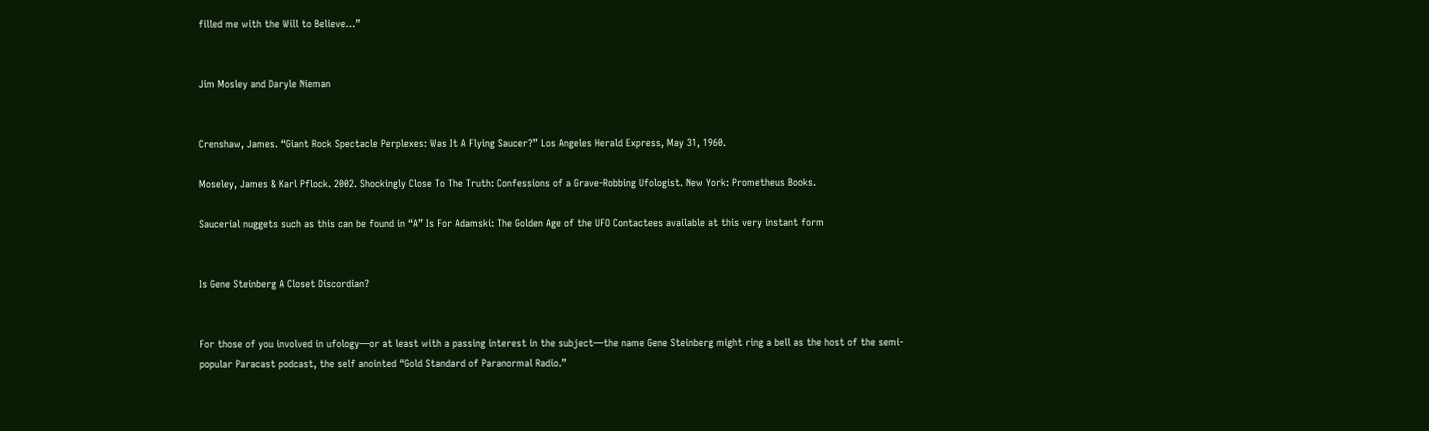filled me with the Will to Believe…”


Jim Mosley and Daryle Nieman


Crenshaw, James. “Giant Rock Spectacle Perplexes: Was It A Flying Saucer?” Los Angeles Herald Express, May 31, 1960.

Moseley, James & Karl Pflock. 2002. Shockingly Close To The Truth: Confessions of a Grave-Robbing Ufologist. New York: Prometheus Books.

Saucerial nuggets such as this can be found in “A” Is For Adamski: The Golden Age of the UFO Contactees available at this very instant form


Is Gene Steinberg A Closet Discordian?


For those of you involved in ufology—or at least with a passing interest in the subject—the name Gene Steinberg might ring a bell as the host of the semi-popular Paracast podcast, the self anointed “Gold Standard of Paranormal Radio.”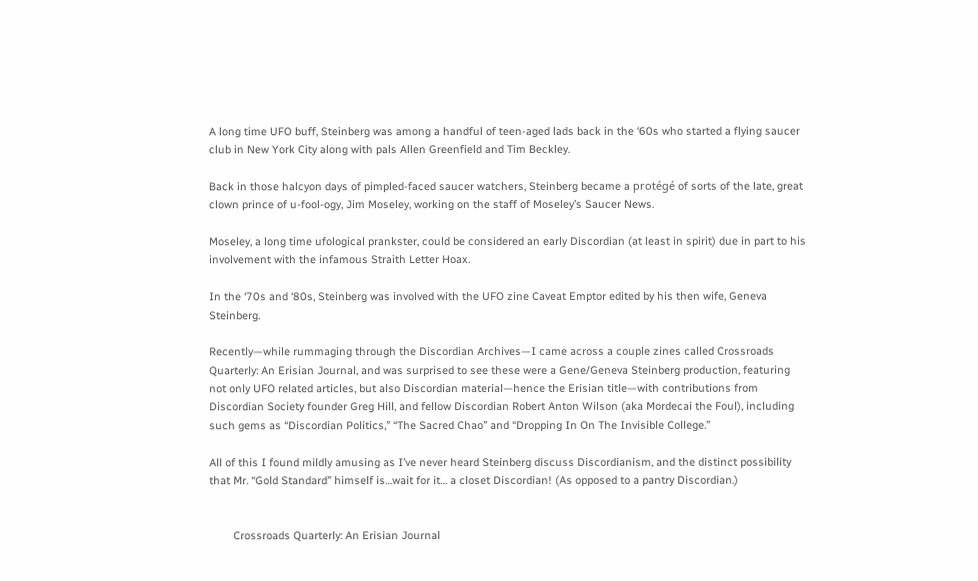A long time UFO buff, Steinberg was among a handful of teen-aged lads back in the ‘60s who started a flying saucer club in New York City along with pals Allen Greenfield and Tim Beckley.

Back in those halcyon days of pimpled-faced saucer watchers, Steinberg became a protégé of sorts of the late, great clown prince of u-fool-ogy, Jim Moseley, working on the staff of Moseley’s Saucer News.

Moseley, a long time ufological prankster, could be considered an early Discordian (at least in spirit) due in part to his involvement with the infamous Straith Letter Hoax.

In the ‘70s and ‘80s, Steinberg was involved with the UFO zine Caveat Emptor edited by his then wife, Geneva Steinberg.

Recently—while rummaging through the Discordian Archives—I came across a couple zines called Crossroads Quarterly: An Erisian Journal, and was surprised to see these were a Gene/Geneva Steinberg production, featuring not only UFO related articles, but also Discordian material—hence the Erisian title—with contributions from Discordian Society founder Greg Hill, and fellow Discordian Robert Anton Wilson (aka Mordecai the Foul), including such gems as “Discordian Politics,” “The Sacred Chao” and “Dropping In On The Invisible College.”

All of this I found mildly amusing as I’ve never heard Steinberg discuss Discordianism, and the distinct possibility that Mr. “Gold Standard” himself is…wait for it… a closet Discordian! (As opposed to a pantry Discordian.)


        Crossroads Quarterly: An Erisian Journal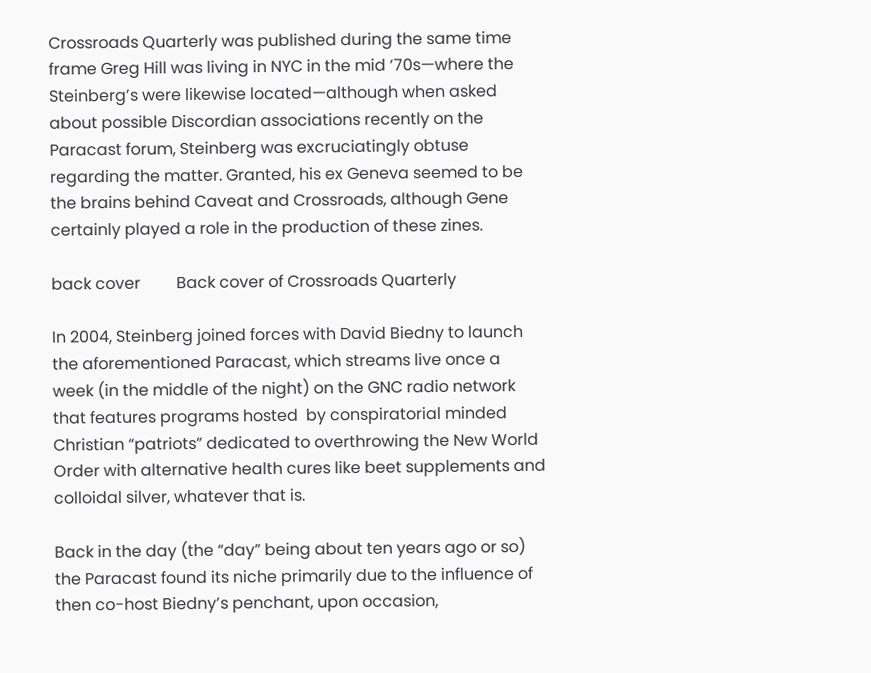Crossroads Quarterly was published during the same time frame Greg Hill was living in NYC in the mid ‘70s—where the Steinberg’s were likewise located—although when asked about possible Discordian associations recently on the Paracast forum, Steinberg was excruciatingly obtuse regarding the matter. Granted, his ex Geneva seemed to be the brains behind Caveat and Crossroads, although Gene certainly played a role in the production of these zines.

back cover         Back cover of Crossroads Quarterly

In 2004, Steinberg joined forces with David Biedny to launch the aforementioned Paracast, which streams live once a week (in the middle of the night) on the GNC radio network that features programs hosted  by conspiratorial minded Christian “patriots” dedicated to overthrowing the New World Order with alternative health cures like beet supplements and colloidal silver, whatever that is.

Back in the day (the “day” being about ten years ago or so) the Paracast found its niche primarily due to the influence of then co-host Biedny’s penchant, upon occasion,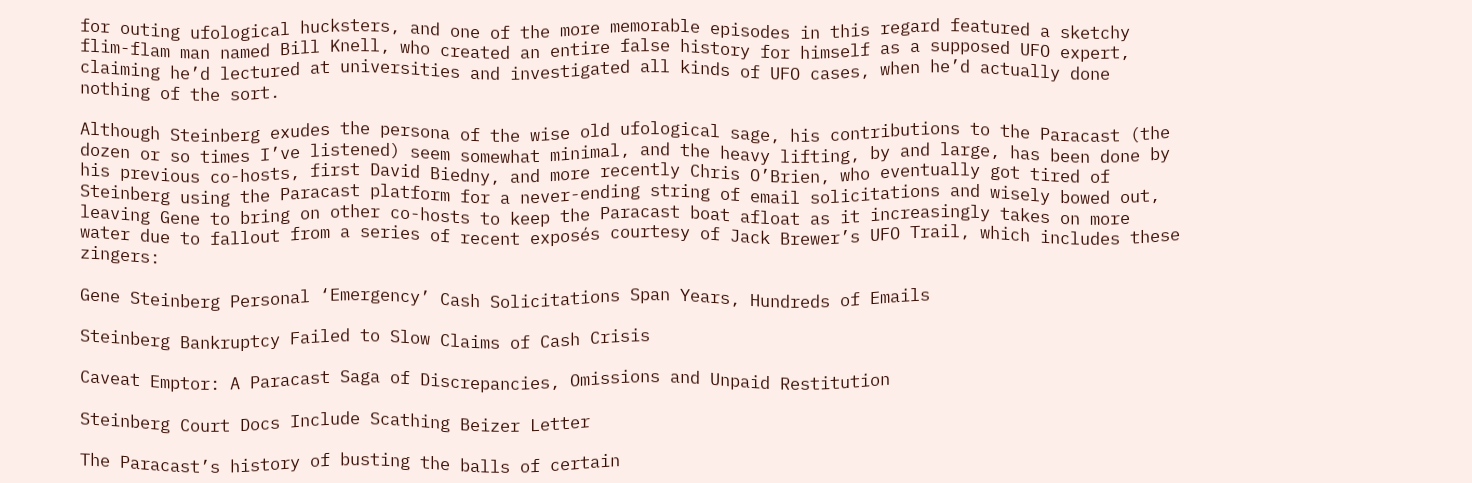for outing ufological hucksters, and one of the more memorable episodes in this regard featured a sketchy flim-flam man named Bill Knell, who created an entire false history for himself as a supposed UFO expert, claiming he’d lectured at universities and investigated all kinds of UFO cases, when he’d actually done nothing of the sort.

Although Steinberg exudes the persona of the wise old ufological sage, his contributions to the Paracast (the dozen or so times I’ve listened) seem somewhat minimal, and the heavy lifting, by and large, has been done by his previous co-hosts, first David Biedny, and more recently Chris O’Brien, who eventually got tired of Steinberg using the Paracast platform for a never-ending string of email solicitations and wisely bowed out, leaving Gene to bring on other co-hosts to keep the Paracast boat afloat as it increasingly takes on more water due to fallout from a series of recent exposés courtesy of Jack Brewer’s UFO Trail, which includes these zingers:

Gene Steinberg Personal ‘Emergency’ Cash Solicitations Span Years, Hundreds of Emails

Steinberg Bankruptcy Failed to Slow Claims of Cash Crisis

Caveat Emptor: A Paracast Saga of Discrepancies, Omissions and Unpaid Restitution

Steinberg Court Docs Include Scathing Beizer Letter

The Paracast’s history of busting the balls of certain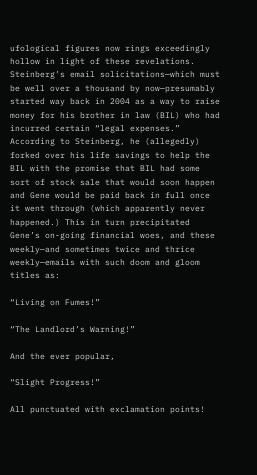ufological figures now rings exceedingly hollow in light of these revelations.  Steinberg’s email solicitations—which must be well over a thousand by now—presumably started way back in 2004 as a way to raise money for his brother in law (BIL) who had incurred certain “legal expenses.” According to Steinberg, he (allegedly) forked over his life savings to help the BIL with the promise that BIL had some sort of stock sale that would soon happen and Gene would be paid back in full once it went through (which apparently never happened.) This in turn precipitated Gene’s on-going financial woes, and these weekly—and sometimes twice and thrice weekly—emails with such doom and gloom titles as:

“Living on Fumes!”

“The Landlord’s Warning!”

And the ever popular,

“Slight Progress!”

All punctuated with exclamation points!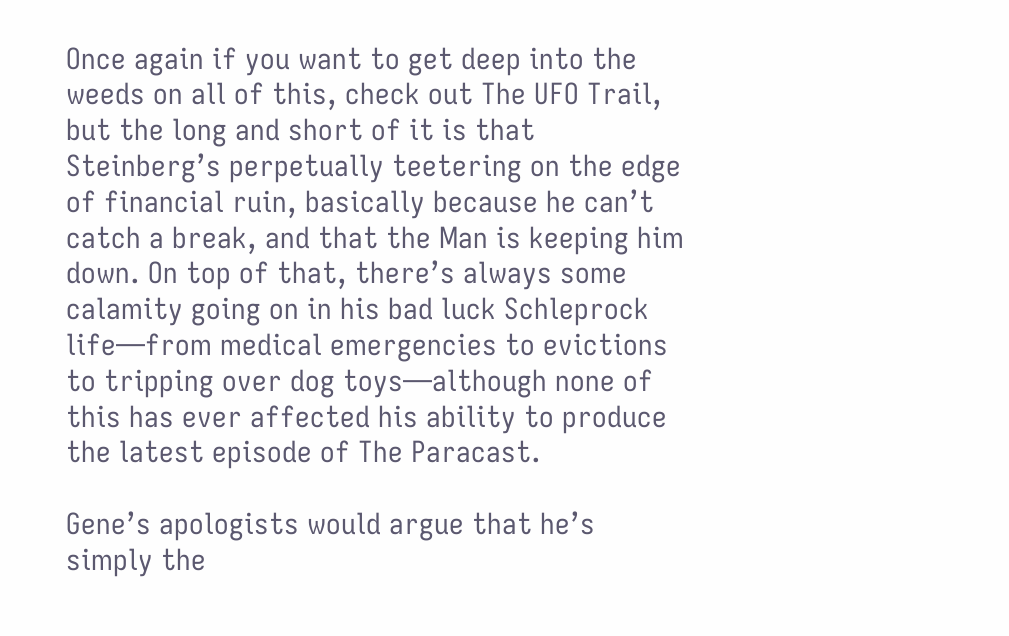Once again if you want to get deep into the weeds on all of this, check out The UFO Trail, but the long and short of it is that Steinberg’s perpetually teetering on the edge of financial ruin, basically because he can’t catch a break, and that the Man is keeping him down. On top of that, there’s always some calamity going on in his bad luck Schleprock life—from medical emergencies to evictions to tripping over dog toys—although none of this has ever affected his ability to produce the latest episode of The Paracast.

Gene’s apologists would argue that he’s simply the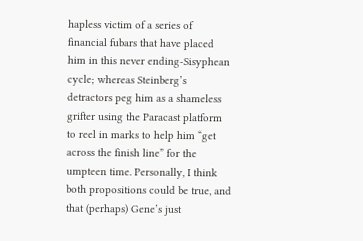hapless victim of a series of financial fubars that have placed him in this never ending-Sisyphean cycle; whereas Steinberg’s detractors peg him as a shameless grifter using the Paracast platform to reel in marks to help him “get across the finish line” for the umpteen time. Personally, I think both propositions could be true, and that (perhaps) Gene’s just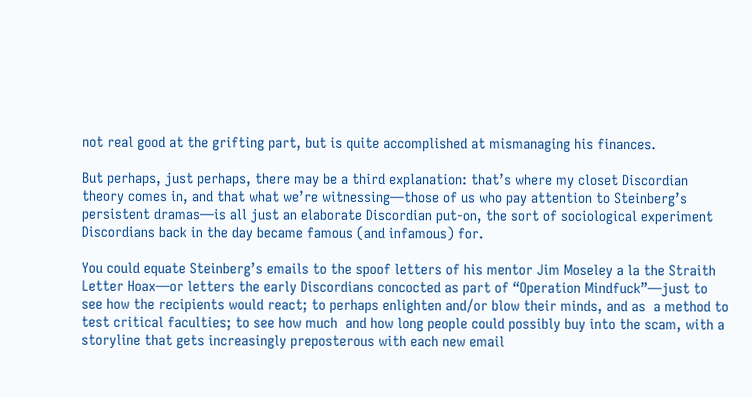not real good at the grifting part, but is quite accomplished at mismanaging his finances.

But perhaps, just perhaps, there may be a third explanation: that’s where my closet Discordian theory comes in, and that what we’re witnessing—those of us who pay attention to Steinberg’s persistent dramas—is all just an elaborate Discordian put-on, the sort of sociological experiment Discordians back in the day became famous (and infamous) for.

You could equate Steinberg’s emails to the spoof letters of his mentor Jim Moseley a la the Straith Letter Hoax—or letters the early Discordians concocted as part of “Operation Mindfuck”—just to see how the recipients would react; to perhaps enlighten and/or blow their minds, and as  a method to test critical faculties; to see how much  and how long people could possibly buy into the scam, with a storyline that gets increasingly preposterous with each new email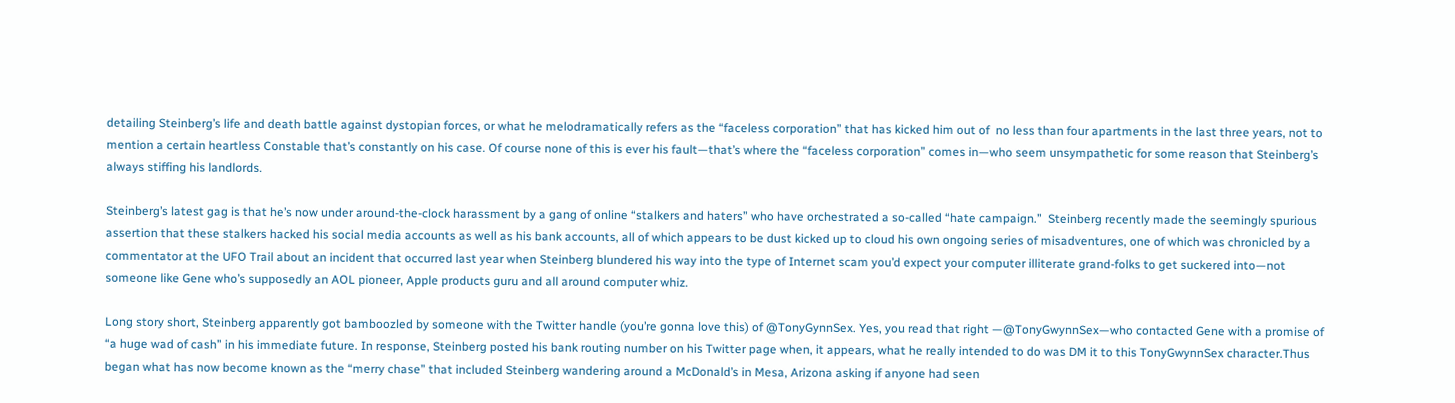detailing Steinberg’s life and death battle against dystopian forces, or what he melodramatically refers as the “faceless corporation” that has kicked him out of  no less than four apartments in the last three years, not to mention a certain heartless Constable that’s constantly on his case. Of course none of this is ever his fault—that’s where the “faceless corporation” comes in—who seem unsympathetic for some reason that Steinberg’s always stiffing his landlords.

Steinberg’s latest gag is that he’s now under around-the-clock harassment by a gang of online “stalkers and haters” who have orchestrated a so-called “hate campaign.”  Steinberg recently made the seemingly spurious assertion that these stalkers hacked his social media accounts as well as his bank accounts, all of which appears to be dust kicked up to cloud his own ongoing series of misadventures, one of which was chronicled by a commentator at the UFO Trail about an incident that occurred last year when Steinberg blundered his way into the type of Internet scam you’d expect your computer illiterate grand-folks to get suckered into—not someone like Gene who’s supposedly an AOL pioneer, Apple products guru and all around computer whiz.

Long story short, Steinberg apparently got bamboozled by someone with the Twitter handle (you’re gonna love this) of @TonyGynnSex. Yes, you read that right —@TonyGwynnSex—who contacted Gene with a promise of “a huge wad of cash” in his immediate future. In response, Steinberg posted his bank routing number on his Twitter page when, it appears, what he really intended to do was DM it to this TonyGwynnSex character.Thus began what has now become known as the “merry chase” that included Steinberg wandering around a McDonald’s in Mesa, Arizona asking if anyone had seen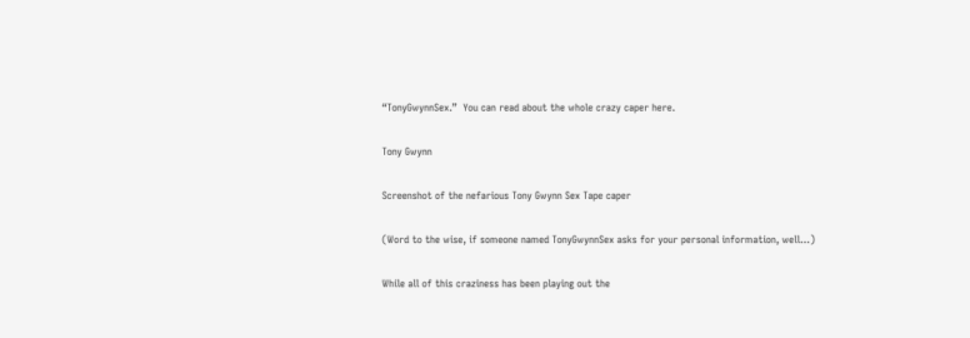“TonyGwynnSex.”  You can read about the whole crazy caper here.

Tony Gwynn

Screenshot of the nefarious Tony Gwynn Sex Tape caper

(Word to the wise, if someone named TonyGwynnSex asks for your personal information, well…)

While all of this craziness has been playing out the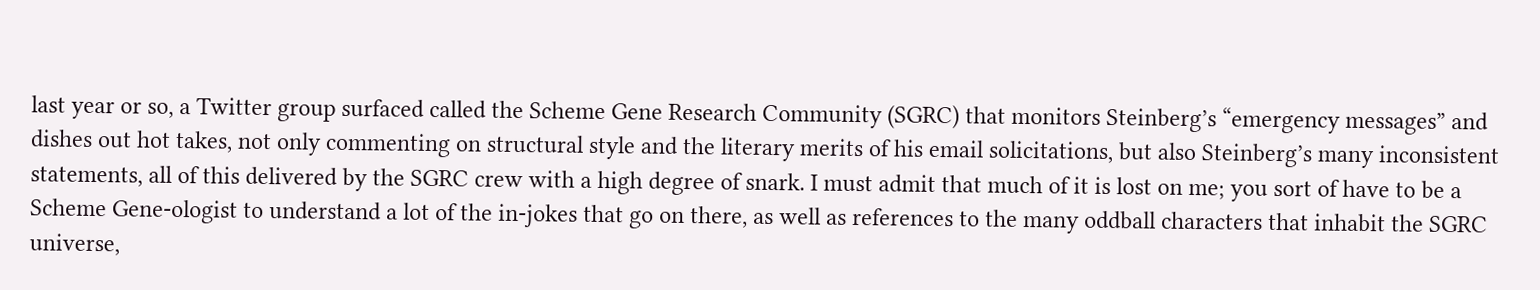last year or so, a Twitter group surfaced called the Scheme Gene Research Community (SGRC) that monitors Steinberg’s “emergency messages” and dishes out hot takes, not only commenting on structural style and the literary merits of his email solicitations, but also Steinberg’s many inconsistent statements, all of this delivered by the SGRC crew with a high degree of snark. I must admit that much of it is lost on me; you sort of have to be a Scheme Gene-ologist to understand a lot of the in-jokes that go on there, as well as references to the many oddball characters that inhabit the SGRC universe,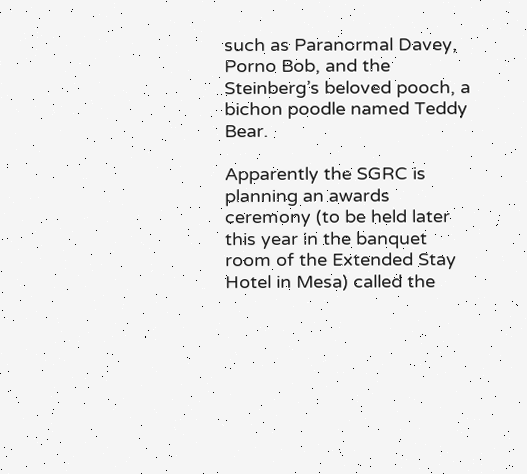such as Paranormal Davey, Porno Bob, and the Steinberg’s beloved pooch, a bichon poodle named Teddy Bear.

Apparently the SGRC is planning an awards ceremony (to be held later this year in the banquet room of the Extended Stay Hotel in Mesa) called the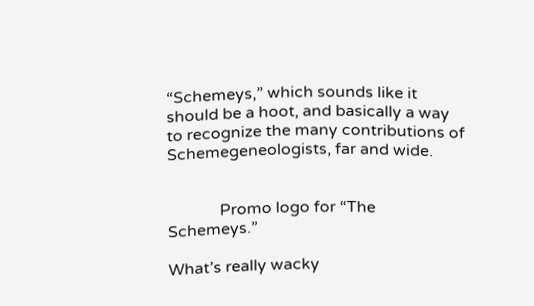“Schemeys,” which sounds like it should be a hoot, and basically a way to recognize the many contributions of Schemegeneologists, far and wide.


             Promo logo for “The Schemeys.”

What’s really wacky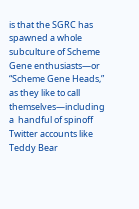is that the SGRC has spawned a whole subculture of Scheme Gene enthusiasts—or “Scheme Gene Heads,” as they like to call themselves—including a  handful of spinoff Twitter accounts like Teddy Bear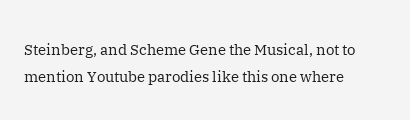Steinberg, and Scheme Gene the Musical, not to mention Youtube parodies like this one where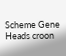Scheme Gene Heads croon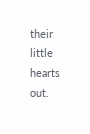their little hearts out.